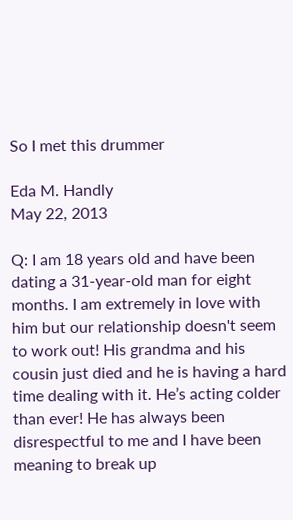So I met this drummer

Eda M. Handly
May 22, 2013

Q: I am 18 years old and have been dating a 31-year-old man for eight months. I am extremely in love with him but our relationship doesn't seem to work out! His grandma and his cousin just died and he is having a hard time dealing with it. He’s acting colder than ever! He has always been disrespectful to me and I have been meaning to break up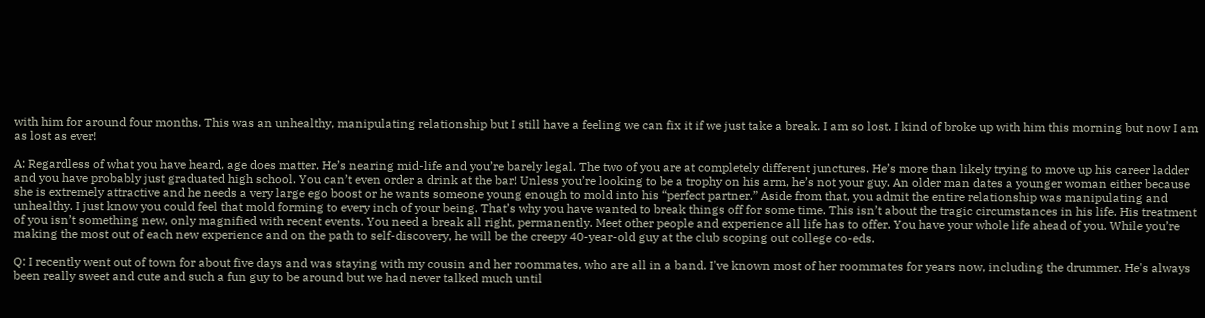with him for around four months. This was an unhealthy, manipulating relationship but I still have a feeling we can fix it if we just take a break. I am so lost. I kind of broke up with him this morning but now I am as lost as ever!

A: Regardless of what you have heard, age does matter. He’s nearing mid-life and you’re barely legal. The two of you are at completely different junctures. He’s more than likely trying to move up his career ladder and you have probably just graduated high school. You can’t even order a drink at the bar! Unless you’re looking to be a trophy on his arm, he’s not your guy. An older man dates a younger woman either because she is extremely attractive and he needs a very large ego boost or he wants someone young enough to mold into his “perfect partner.” Aside from that, you admit the entire relationship was manipulating and unhealthy. I just know you could feel that mold forming to every inch of your being. That’s why you have wanted to break things off for some time. This isn’t about the tragic circumstances in his life. His treatment of you isn’t something new, only magnified with recent events. You need a break all right, permanently. Meet other people and experience all life has to offer. You have your whole life ahead of you. While you’re making the most out of each new experience and on the path to self-discovery, he will be the creepy 40-year-old guy at the club scoping out college co-eds.

Q: I recently went out of town for about five days and was staying with my cousin and her roommates, who are all in a band. I've known most of her roommates for years now, including the drummer. He's always been really sweet and cute and such a fun guy to be around but we had never talked much until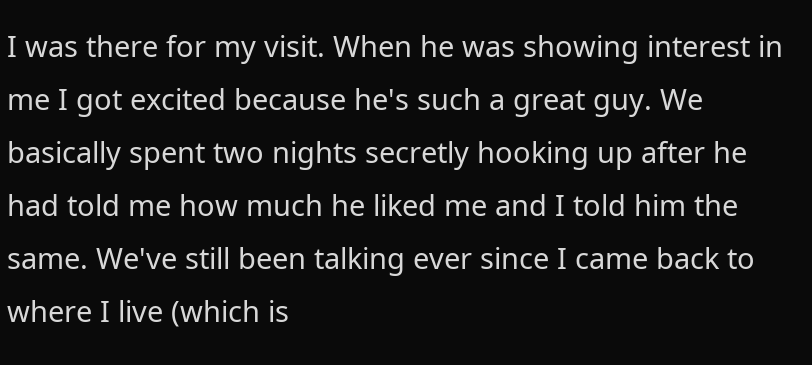I was there for my visit. When he was showing interest in me I got excited because he's such a great guy. We basically spent two nights secretly hooking up after he had told me how much he liked me and I told him the same. We've still been talking ever since I came back to where I live (which is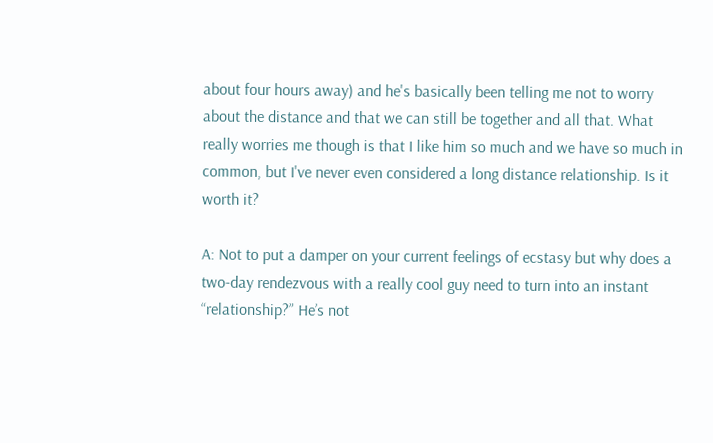about four hours away) and he's basically been telling me not to worry about the distance and that we can still be together and all that. What really worries me though is that I like him so much and we have so much in common, but I've never even considered a long distance relationship. Is it worth it?

A: Not to put a damper on your current feelings of ecstasy but why does a two-day rendezvous with a really cool guy need to turn into an instant “relationship?” He’s not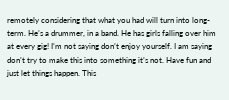remotely considering that what you had will turn into long-term. He’s a drummer, in a band. He has girls falling over him at every gig! I’m not saying don’t enjoy yourself. I am saying don’t try to make this into something it’s not. Have fun and just let things happen. This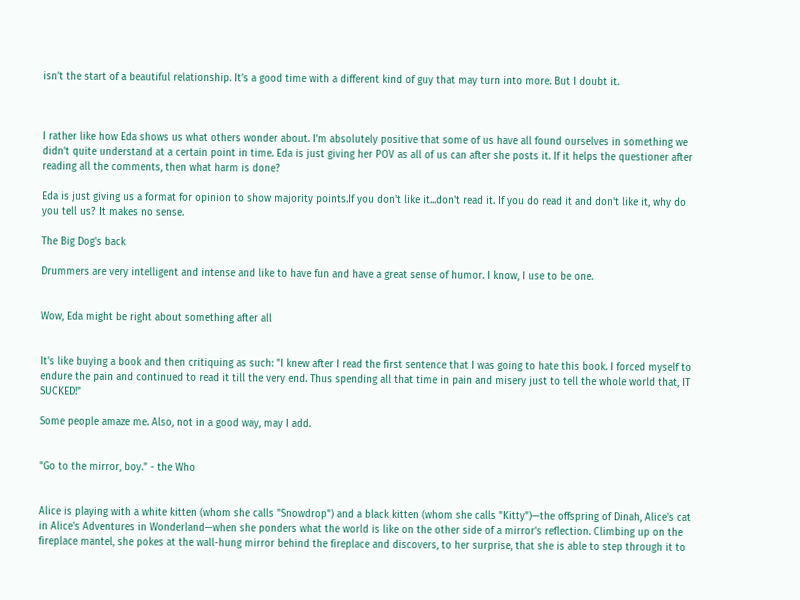isn’t the start of a beautiful relationship. It’s a good time with a different kind of guy that may turn into more. But I doubt it.



I rather like how Eda shows us what others wonder about. I'm absolutely positive that some of us have all found ourselves in something we didn't quite understand at a certain point in time. Eda is just giving her POV as all of us can after she posts it. If it helps the questioner after reading all the comments, then what harm is done?

Eda is just giving us a format for opinion to show majority points.If you don't like it...don't read it. If you do read it and don't like it, why do you tell us? It makes no sense.

The Big Dog's back

Drummers are very intelligent and intense and like to have fun and have a great sense of humor. I know, I use to be one.


Wow, Eda might be right about something after all


It's like buying a book and then critiquing as such: "I knew after I read the first sentence that I was going to hate this book. I forced myself to endure the pain and continued to read it till the very end. Thus spending all that time in pain and misery just to tell the whole world that, IT SUCKED!"

Some people amaze me. Also, not in a good way, may I add.


"Go to the mirror, boy." - the Who


Alice is playing with a white kitten (whom she calls "Snowdrop") and a black kitten (whom she calls "Kitty")—the offspring of Dinah, Alice's cat in Alice's Adventures in Wonderland—when she ponders what the world is like on the other side of a mirror's reflection. Climbing up on the fireplace mantel, she pokes at the wall-hung mirror behind the fireplace and discovers, to her surprise, that she is able to step through it to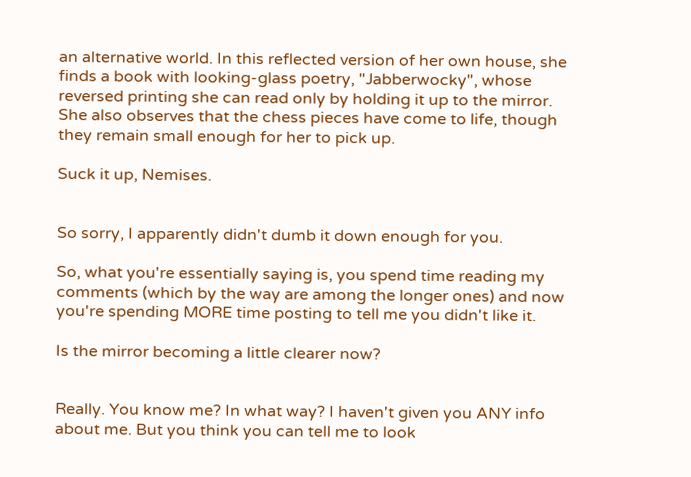an alternative world. In this reflected version of her own house, she finds a book with looking-glass poetry, "Jabberwocky", whose reversed printing she can read only by holding it up to the mirror. She also observes that the chess pieces have come to life, though they remain small enough for her to pick up.

Suck it up, Nemises.


So sorry, I apparently didn't dumb it down enough for you.

So, what you're essentially saying is, you spend time reading my comments (which by the way are among the longer ones) and now you're spending MORE time posting to tell me you didn't like it.

Is the mirror becoming a little clearer now?


Really. You know me? In what way? I haven't given you ANY info about me. But you think you can tell me to look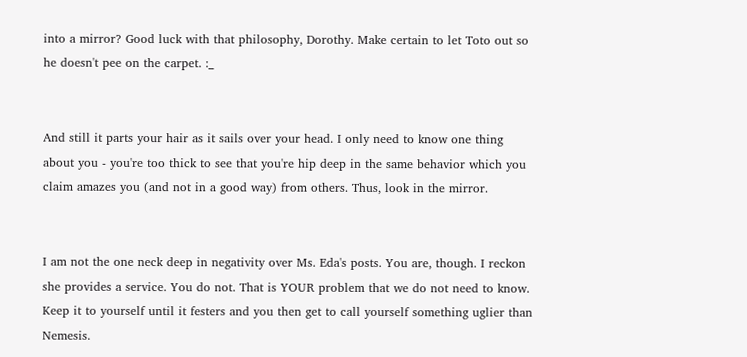into a mirror? Good luck with that philosophy, Dorothy. Make certain to let Toto out so he doesn't pee on the carpet. :_


And still it parts your hair as it sails over your head. I only need to know one thing about you - you're too thick to see that you're hip deep in the same behavior which you claim amazes you (and not in a good way) from others. Thus, look in the mirror.


I am not the one neck deep in negativity over Ms. Eda's posts. You are, though. I reckon she provides a service. You do not. That is YOUR problem that we do not need to know. Keep it to yourself until it festers and you then get to call yourself something uglier than Nemesis.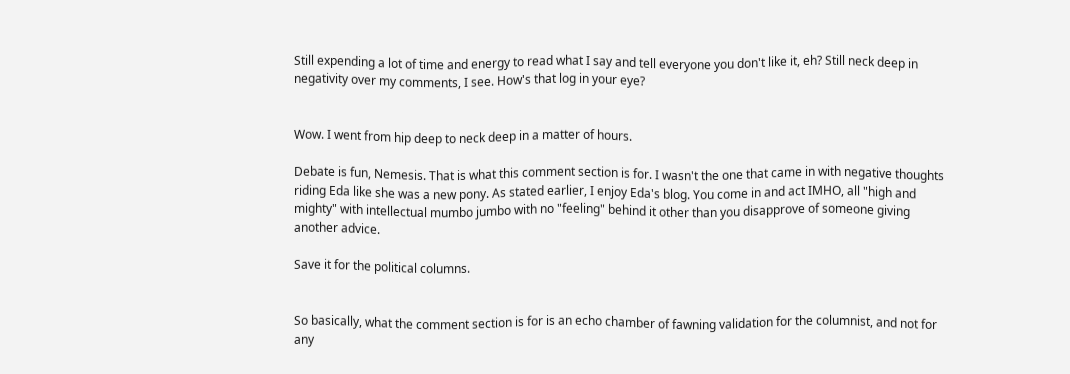Still expending a lot of time and energy to read what I say and tell everyone you don't like it, eh? Still neck deep in negativity over my comments, I see. How's that log in your eye?


Wow. I went from hip deep to neck deep in a matter of hours.

Debate is fun, Nemesis. That is what this comment section is for. I wasn't the one that came in with negative thoughts riding Eda like she was a new pony. As stated earlier, I enjoy Eda's blog. You come in and act IMHO, all "high and mighty" with intellectual mumbo jumbo with no "feeling" behind it other than you disapprove of someone giving another advice.

Save it for the political columns.


So basically, what the comment section is for is an echo chamber of fawning validation for the columnist, and not for any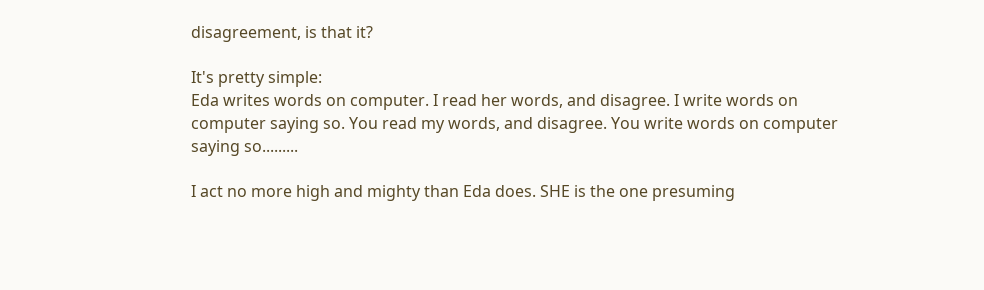disagreement, is that it?

It's pretty simple:
Eda writes words on computer. I read her words, and disagree. I write words on computer saying so. You read my words, and disagree. You write words on computer saying so.........

I act no more high and mighty than Eda does. SHE is the one presuming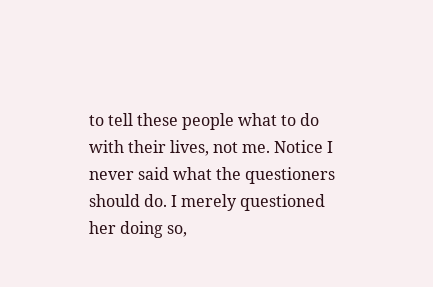to tell these people what to do with their lives, not me. Notice I never said what the questioners should do. I merely questioned her doing so,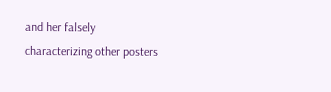and her falsely characterizing other posters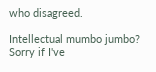who disagreed.

Intellectual mumbo jumbo? Sorry if I've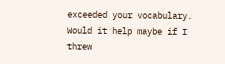exceeded your vocabulary. Would it help maybe if I threw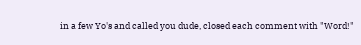in a few Yo's and called you dude, closed each comment with "Word!"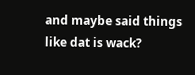and maybe said things like dat is wack?